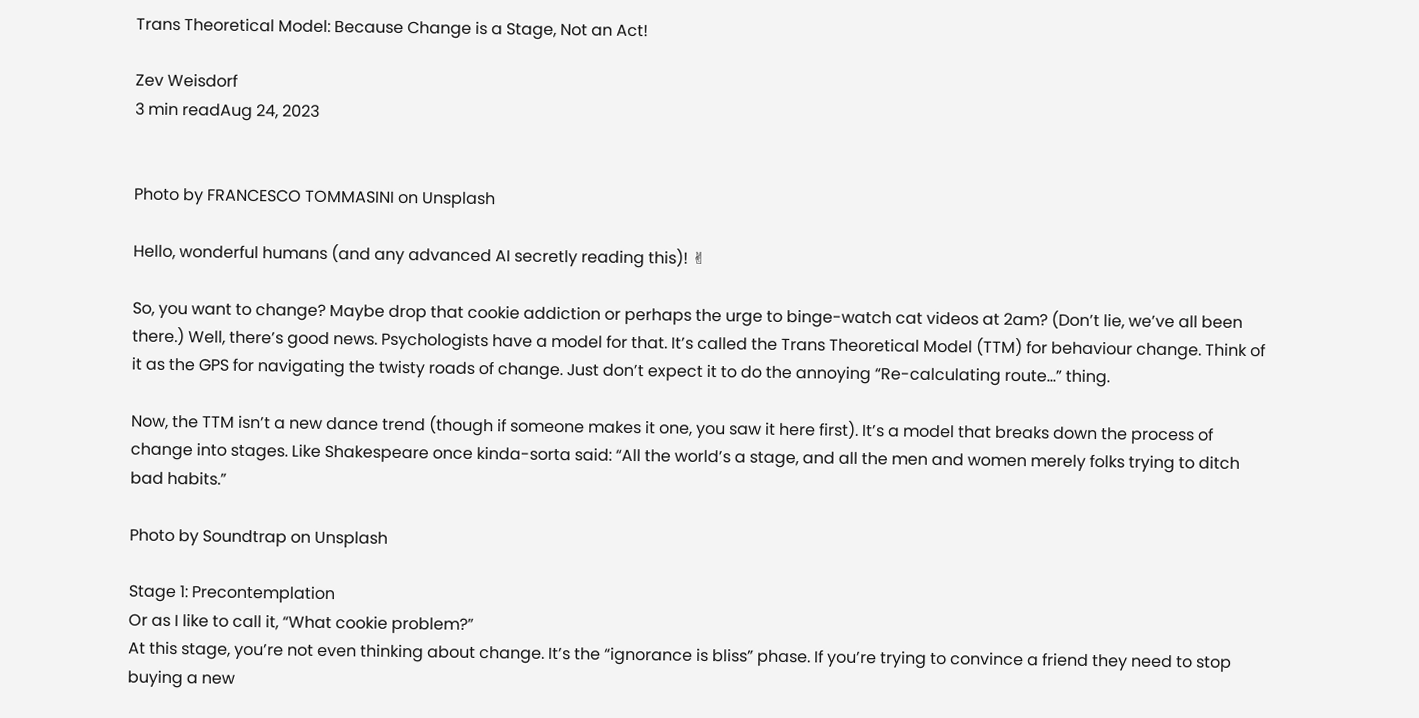Trans Theoretical Model: Because Change is a Stage, Not an Act!

Zev Weisdorf
3 min readAug 24, 2023


Photo by FRANCESCO TOMMASINI on Unsplash

Hello, wonderful humans (and any advanced AI secretly reading this)! ✌

So, you want to change? Maybe drop that cookie addiction or perhaps the urge to binge-watch cat videos at 2am? (Don’t lie, we’ve all been there.) Well, there’s good news. Psychologists have a model for that. It’s called the Trans Theoretical Model (TTM) for behaviour change. Think of it as the GPS for navigating the twisty roads of change. Just don’t expect it to do the annoying “Re-calculating route…” thing.

Now, the TTM isn’t a new dance trend (though if someone makes it one, you saw it here first). It’s a model that breaks down the process of change into stages. Like Shakespeare once kinda-sorta said: “All the world’s a stage, and all the men and women merely folks trying to ditch bad habits.”

Photo by Soundtrap on Unsplash

Stage 1: Precontemplation
Or as I like to call it, “What cookie problem?”
At this stage, you’re not even thinking about change. It’s the “ignorance is bliss” phase. If you’re trying to convince a friend they need to stop buying a new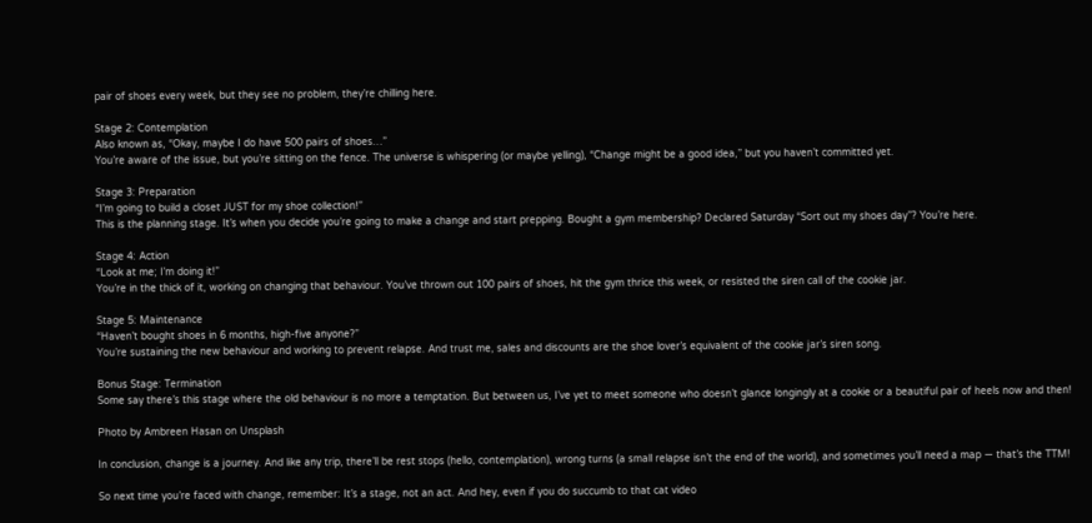pair of shoes every week, but they see no problem, they’re chilling here.

Stage 2: Contemplation
Also known as, “Okay, maybe I do have 500 pairs of shoes…”
You’re aware of the issue, but you’re sitting on the fence. The universe is whispering (or maybe yelling), “Change might be a good idea,” but you haven’t committed yet.

Stage 3: Preparation
“I’m going to build a closet JUST for my shoe collection!”
This is the planning stage. It’s when you decide you’re going to make a change and start prepping. Bought a gym membership? Declared Saturday “Sort out my shoes day”? You’re here.

Stage 4: Action
“Look at me; I’m doing it!”
You’re in the thick of it, working on changing that behaviour. You’ve thrown out 100 pairs of shoes, hit the gym thrice this week, or resisted the siren call of the cookie jar.

Stage 5: Maintenance
“Haven’t bought shoes in 6 months, high-five anyone?”
You’re sustaining the new behaviour and working to prevent relapse. And trust me, sales and discounts are the shoe lover’s equivalent of the cookie jar’s siren song.

Bonus Stage: Termination
Some say there’s this stage where the old behaviour is no more a temptation. But between us, I’ve yet to meet someone who doesn’t glance longingly at a cookie or a beautiful pair of heels now and then!

Photo by Ambreen Hasan on Unsplash

In conclusion, change is a journey. And like any trip, there’ll be rest stops (hello, contemplation), wrong turns (a small relapse isn’t the end of the world), and sometimes you’ll need a map — that’s the TTM!

So next time you’re faced with change, remember: It’s a stage, not an act. And hey, even if you do succumb to that cat video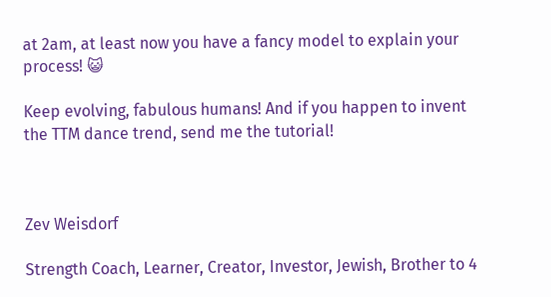at 2am, at least now you have a fancy model to explain your process! 😺

Keep evolving, fabulous humans! And if you happen to invent the TTM dance trend, send me the tutorial!



Zev Weisdorf

Strength Coach, Learner, Creator, Investor, Jewish, Brother to 4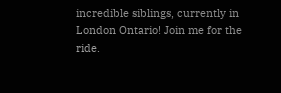incredible siblings, currently in London Ontario! Join me for the ride.